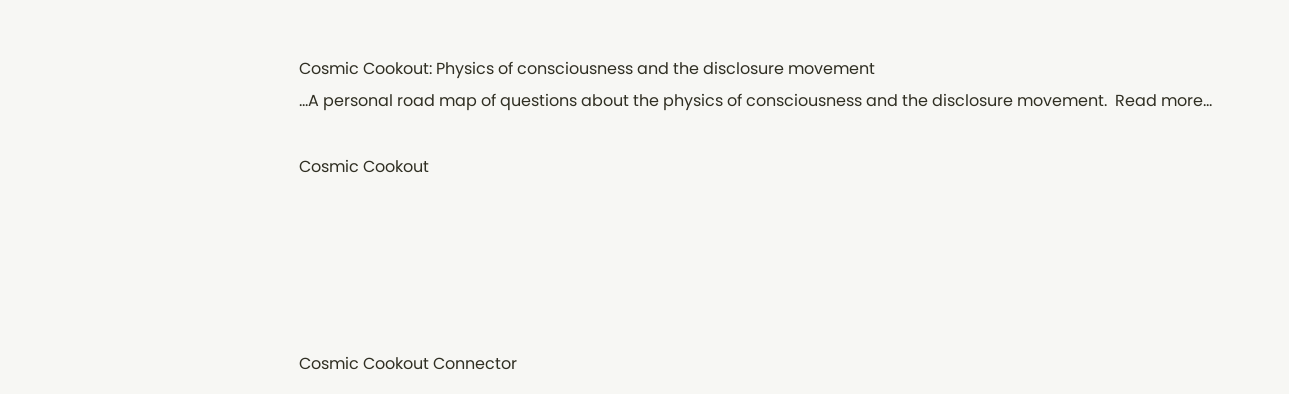Cosmic Cookout: Physics of consciousness and the disclosure movement
...A personal road map of questions about the physics of consciousness and the disclosure movement.  Read more...

Cosmic Cookout





Cosmic Cookout Connector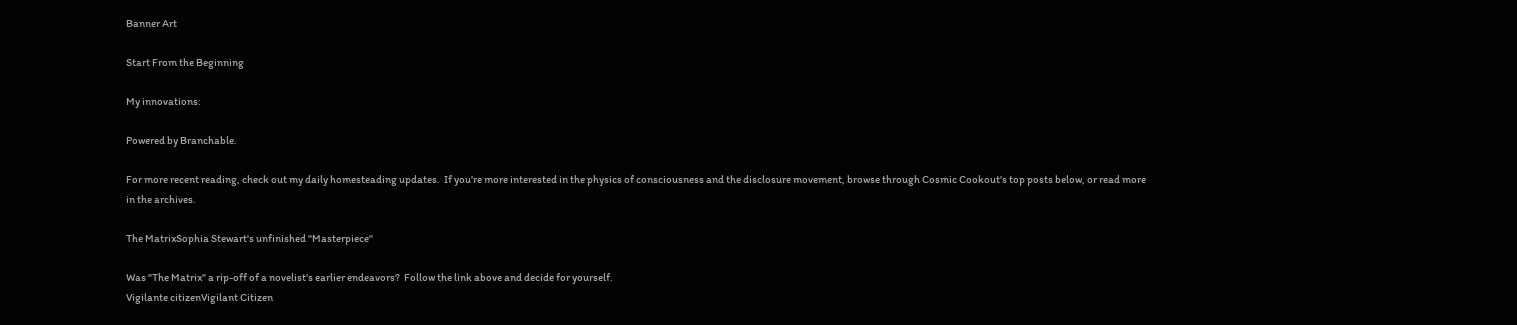Banner Art

Start From the Beginning

My innovations:

Powered by Branchable.

For more recent reading, check out my daily homesteading updates.  If you're more interested in the physics of consciousness and the disclosure movement, browse through Cosmic Cookout's top posts below, or read more in the archives.

The MatrixSophia Stewart's unfinished "Masterpiece"

Was "The Matrix" a rip-off of a novelist's earlier endeavors?  Follow the link above and decide for yourself.
Vigilante citizenVigilant Citizen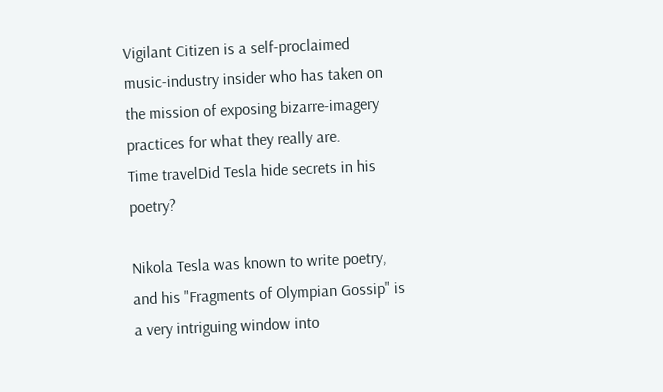Vigilant Citizen is a self-proclaimed music-industry insider who has taken on the mission of exposing bizarre-imagery practices for what they really are.
Time travelDid Tesla hide secrets in his poetry?

Nikola Tesla was known to write poetry, and his "Fragments of Olympian Gossip" is a very intriguing window into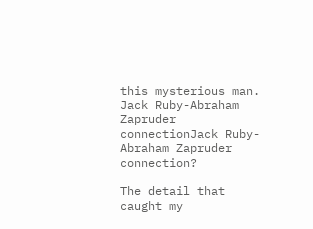this mysterious man.
Jack Ruby-Abraham Zapruder connectionJack Ruby-Abraham Zapruder connection?

The detail that caught my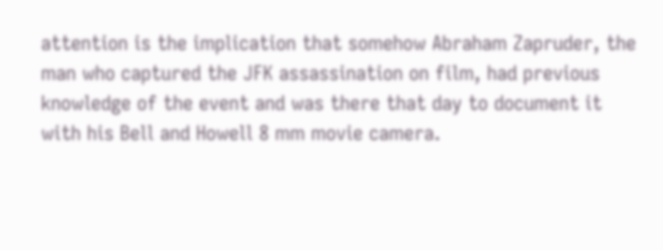attention is the implication that somehow Abraham Zapruder, the man who captured the JFK assassination on film, had previous knowledge of the event and was there that day to document it with his Bell and Howell 8 mm movie camera.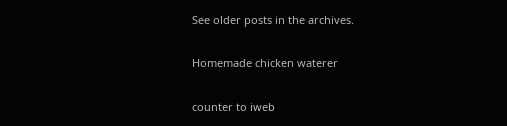See older posts in the archives.

Homemade chicken waterer

counter to iweb